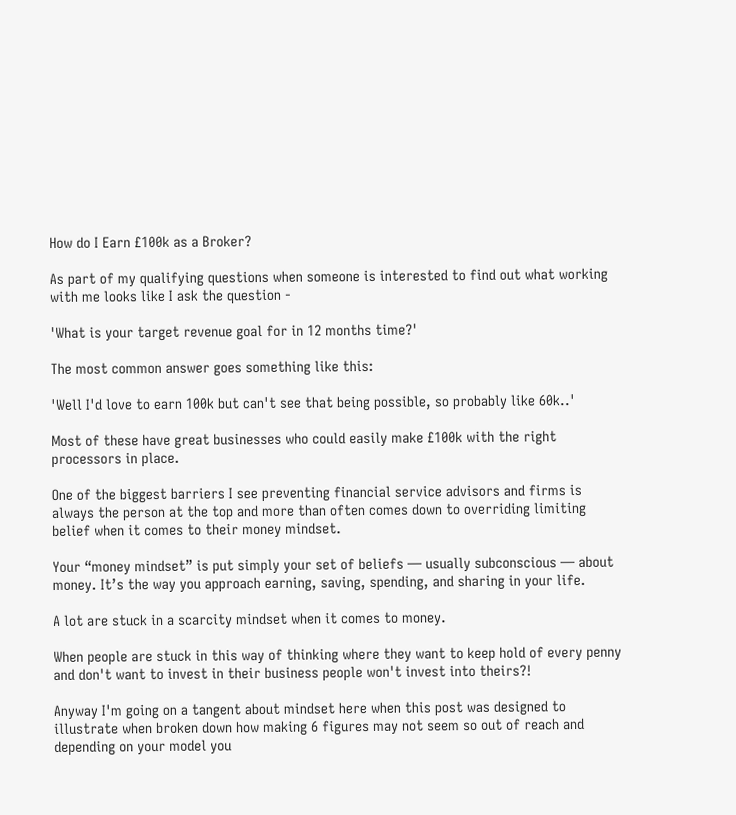How do I Earn £100k as a Broker?

As part of my qualifying questions when someone is interested to find out what working with me looks like I ask the question -

'What is your target revenue goal for in 12 months time?'

The most common answer goes something like this:

'Well I'd love to earn 100k but can't see that being possible, so probably like 60k..'

Most of these have great businesses who could easily make £100k with the right processors in place.

One of the biggest barriers I see preventing financial service advisors and firms is always the person at the top and more than often comes down to overriding limiting belief when it comes to their money mindset.

Your “money mindset” is put simply your set of beliefs — usually subconscious — about money. It’s the way you approach earning, saving, spending, and sharing in your life.

A lot are stuck in a scarcity mindset when it comes to money.

When people are stuck in this way of thinking where they want to keep hold of every penny and don't want to invest in their business people won't invest into theirs?!

Anyway I'm going on a tangent about mindset here when this post was designed to illustrate when broken down how making 6 figures may not seem so out of reach and depending on your model you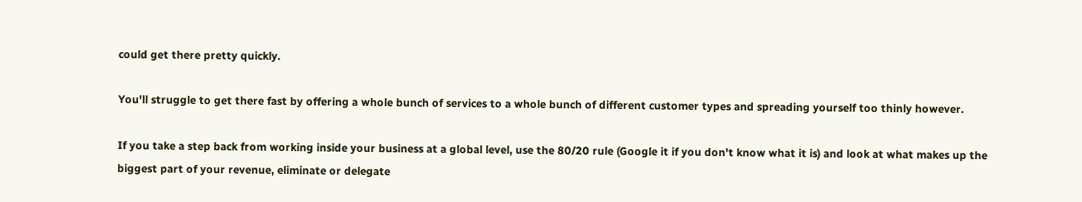could get there pretty quickly.

You'll struggle to get there fast by offering a whole bunch of services to a whole bunch of different customer types and spreading yourself too thinly however.

If you take a step back from working inside your business at a global level, use the 80/20 rule (Google it if you don't know what it is) and look at what makes up the biggest part of your revenue, eliminate or delegate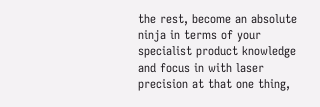the rest, become an absolute ninja in terms of your specialist product knowledge and focus in with laser precision at that one thing,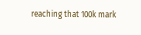reaching that 100k mark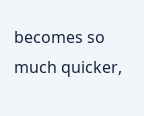becomes so much quicker,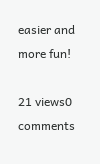easier and more fun!

21 views0 comments